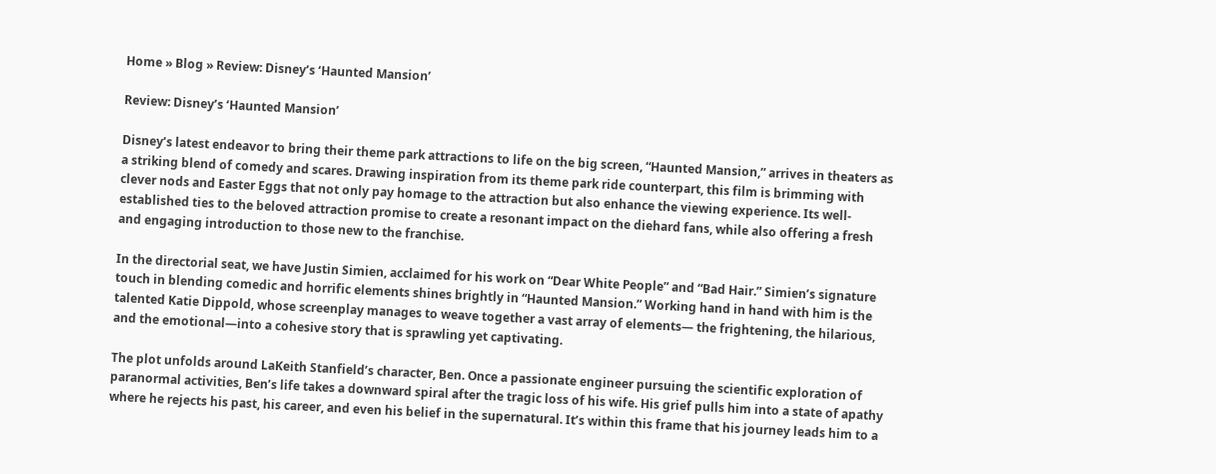Home » Blog » Review: Disney’s ‘Haunted Mansion’

Review: Disney’s ‘Haunted Mansion’

Disney’s latest endeavor to bring their theme park attractions to life on the big screen, “Haunted Mansion,” arrives in theaters as a striking blend of comedy and scares. Drawing inspiration from its theme park ride counterpart, this film is brimming with clever nods and Easter Eggs that not only pay homage to the attraction but also enhance the viewing experience. Its well-established ties to the beloved attraction promise to create a resonant impact on the diehard fans, while also offering a fresh and engaging introduction to those new to the franchise.

In the directorial seat, we have Justin Simien, acclaimed for his work on “Dear White People” and “Bad Hair.” Simien’s signature touch in blending comedic and horrific elements shines brightly in “Haunted Mansion.” Working hand in hand with him is the talented Katie Dippold, whose screenplay manages to weave together a vast array of elements— the frightening, the hilarious, and the emotional—into a cohesive story that is sprawling yet captivating.

The plot unfolds around LaKeith Stanfield’s character, Ben. Once a passionate engineer pursuing the scientific exploration of paranormal activities, Ben’s life takes a downward spiral after the tragic loss of his wife. His grief pulls him into a state of apathy where he rejects his past, his career, and even his belief in the supernatural. It’s within this frame that his journey leads him to a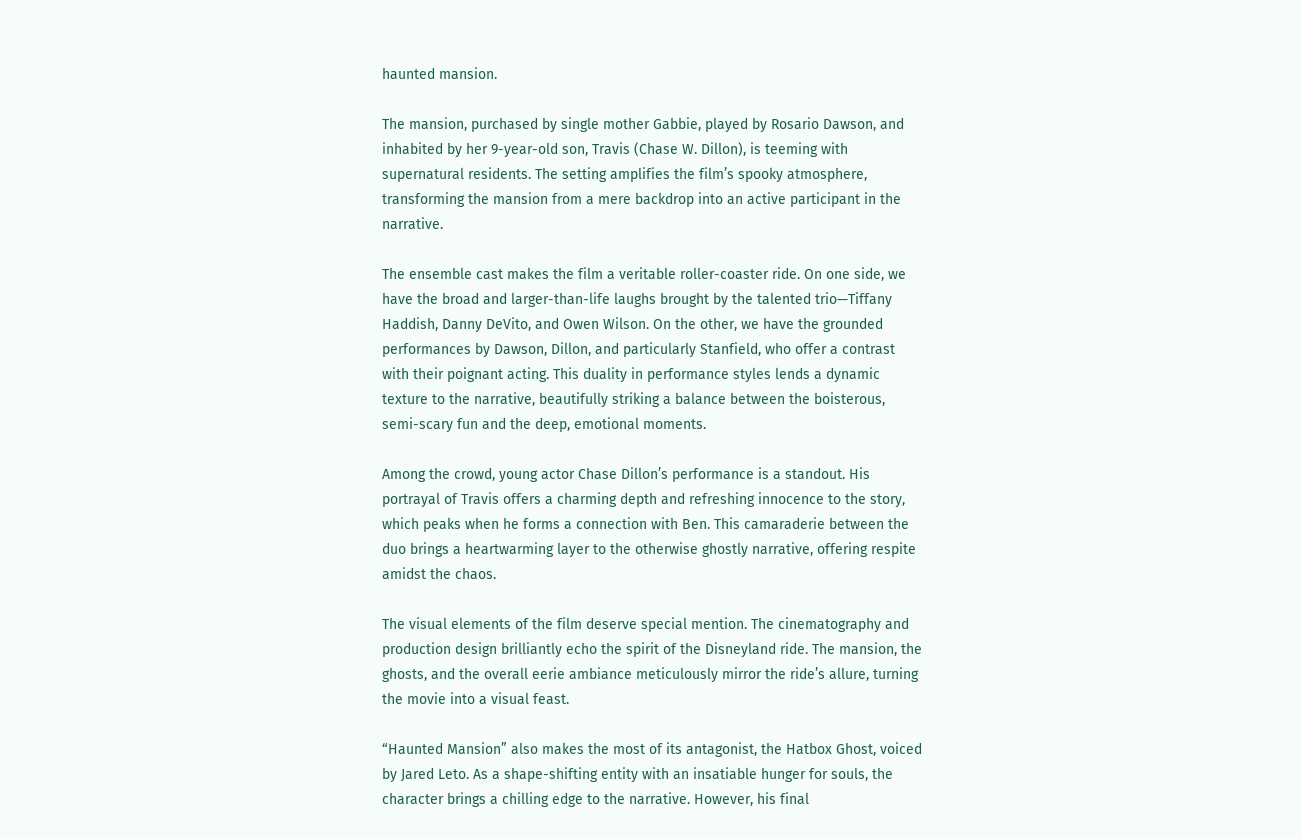haunted mansion.

The mansion, purchased by single mother Gabbie, played by Rosario Dawson, and inhabited by her 9-year-old son, Travis (Chase W. Dillon), is teeming with supernatural residents. The setting amplifies the film’s spooky atmosphere, transforming the mansion from a mere backdrop into an active participant in the narrative.

The ensemble cast makes the film a veritable roller-coaster ride. On one side, we have the broad and larger-than-life laughs brought by the talented trio—Tiffany Haddish, Danny DeVito, and Owen Wilson. On the other, we have the grounded performances by Dawson, Dillon, and particularly Stanfield, who offer a contrast with their poignant acting. This duality in performance styles lends a dynamic texture to the narrative, beautifully striking a balance between the boisterous, semi-scary fun and the deep, emotional moments.

Among the crowd, young actor Chase Dillon’s performance is a standout. His portrayal of Travis offers a charming depth and refreshing innocence to the story, which peaks when he forms a connection with Ben. This camaraderie between the duo brings a heartwarming layer to the otherwise ghostly narrative, offering respite amidst the chaos.

The visual elements of the film deserve special mention. The cinematography and production design brilliantly echo the spirit of the Disneyland ride. The mansion, the ghosts, and the overall eerie ambiance meticulously mirror the ride’s allure, turning the movie into a visual feast.

“Haunted Mansion” also makes the most of its antagonist, the Hatbox Ghost, voiced by Jared Leto. As a shape-shifting entity with an insatiable hunger for souls, the character brings a chilling edge to the narrative. However, his final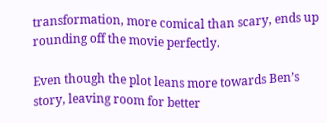transformation, more comical than scary, ends up rounding off the movie perfectly.

Even though the plot leans more towards Ben’s story, leaving room for better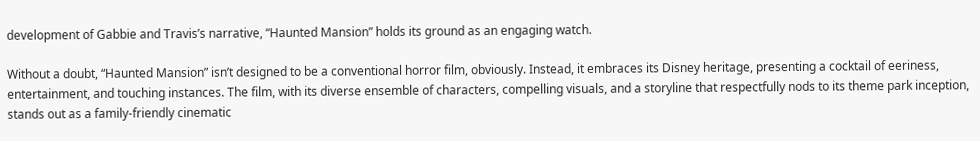development of Gabbie and Travis’s narrative, “Haunted Mansion” holds its ground as an engaging watch.

Without a doubt, “Haunted Mansion” isn’t designed to be a conventional horror film, obviously. Instead, it embraces its Disney heritage, presenting a cocktail of eeriness, entertainment, and touching instances. The film, with its diverse ensemble of characters, compelling visuals, and a storyline that respectfully nods to its theme park inception, stands out as a family-friendly cinematic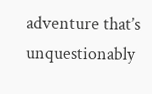adventure that’s unquestionably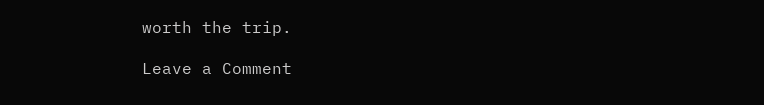worth the trip.

Leave a Comment